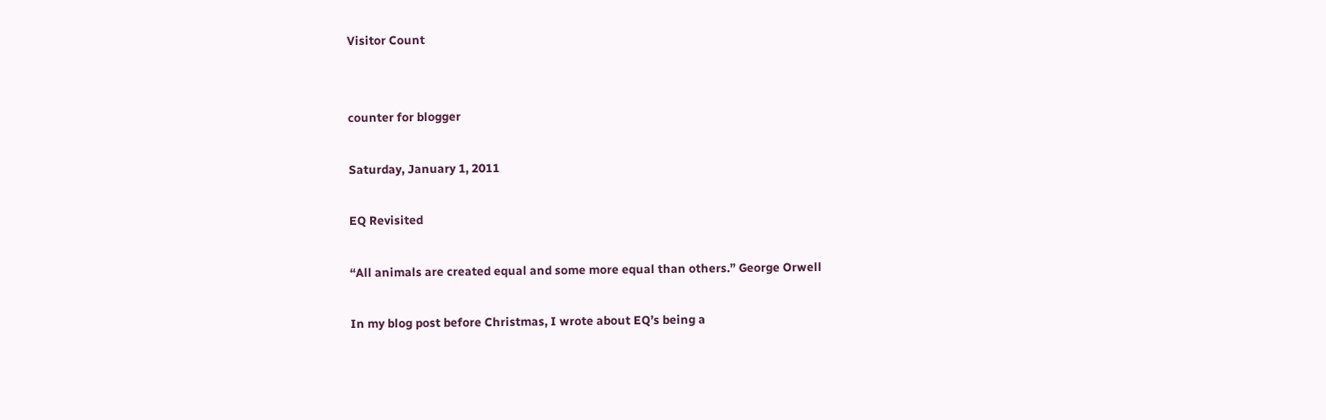Visitor Count


counter for blogger

Saturday, January 1, 2011

EQ Revisited

“All animals are created equal and some more equal than others.” George Orwell

In my blog post before Christmas, I wrote about EQ’s being a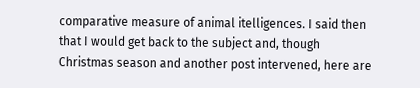comparative measure of animal itelligences. I said then that I would get back to the subject and, though Christmas season and another post intervened, here are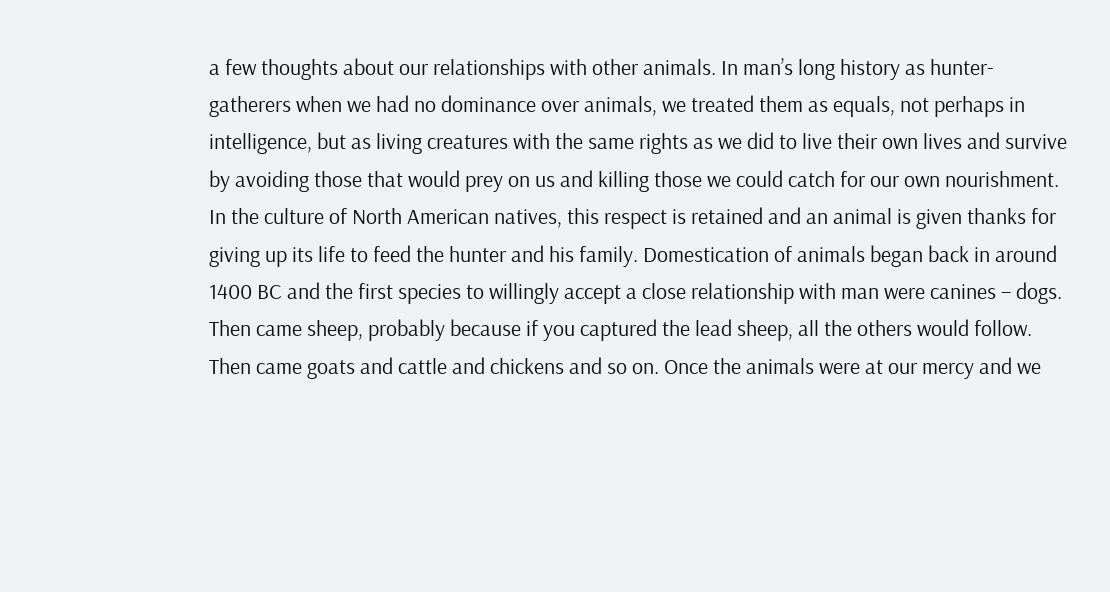a few thoughts about our relationships with other animals. In man’s long history as hunter-gatherers when we had no dominance over animals, we treated them as equals, not perhaps in intelligence, but as living creatures with the same rights as we did to live their own lives and survive by avoiding those that would prey on us and killing those we could catch for our own nourishment. In the culture of North American natives, this respect is retained and an animal is given thanks for giving up its life to feed the hunter and his family. Domestication of animals began back in around 1400 BC and the first species to willingly accept a close relationship with man were canines – dogs. Then came sheep, probably because if you captured the lead sheep, all the others would follow. Then came goats and cattle and chickens and so on. Once the animals were at our mercy and we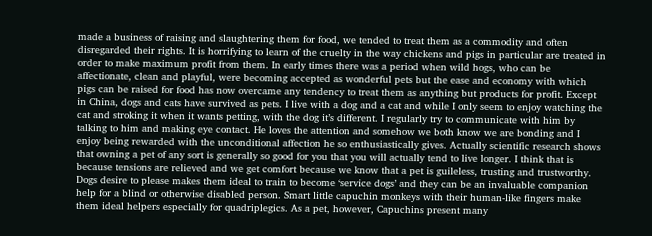made a business of raising and slaughtering them for food, we tended to treat them as a commodity and often disregarded their rights. It is horrifying to learn of the cruelty in the way chickens and pigs in particular are treated in order to make maximum profit from them. In early times there was a period when wild hogs, who can be affectionate, clean and playful, were becoming accepted as wonderful pets but the ease and economy with which pigs can be raised for food has now overcame any tendency to treat them as anything but products for profit. Except in China, dogs and cats have survived as pets. I live with a dog and a cat and while I only seem to enjoy watching the cat and stroking it when it wants petting, with the dog it’s different. I regularly try to communicate with him by talking to him and making eye contact. He loves the attention and somehow we both know we are bonding and I enjoy being rewarded with the unconditional affection he so enthusiastically gives. Actually scientific research shows that owning a pet of any sort is generally so good for you that you will actually tend to live longer. I think that is because tensions are relieved and we get comfort because we know that a pet is guileless, trusting and trustworthy. Dogs desire to please makes them ideal to train to become ‘service dogs’ and they can be an invaluable companion help for a blind or otherwise disabled person. Smart little capuchin monkeys with their human-like fingers make them ideal helpers especially for quadriplegics. As a pet, however, Capuchins present many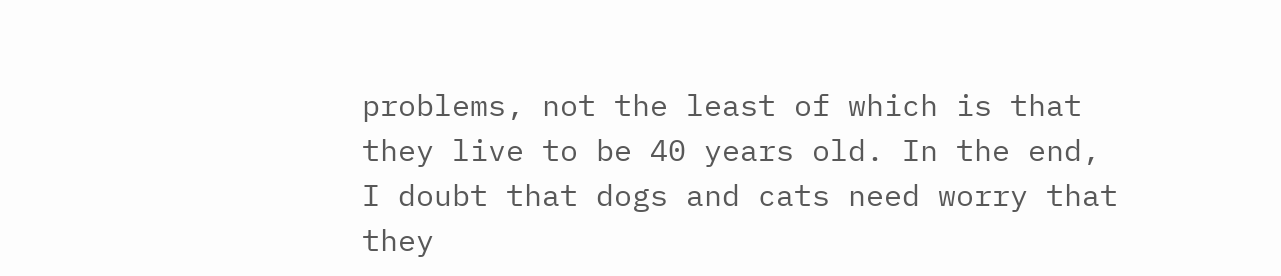problems, not the least of which is that they live to be 40 years old. In the end, I doubt that dogs and cats need worry that they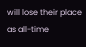will lose their place as all-time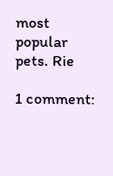most popular pets. Rie

1 comment: